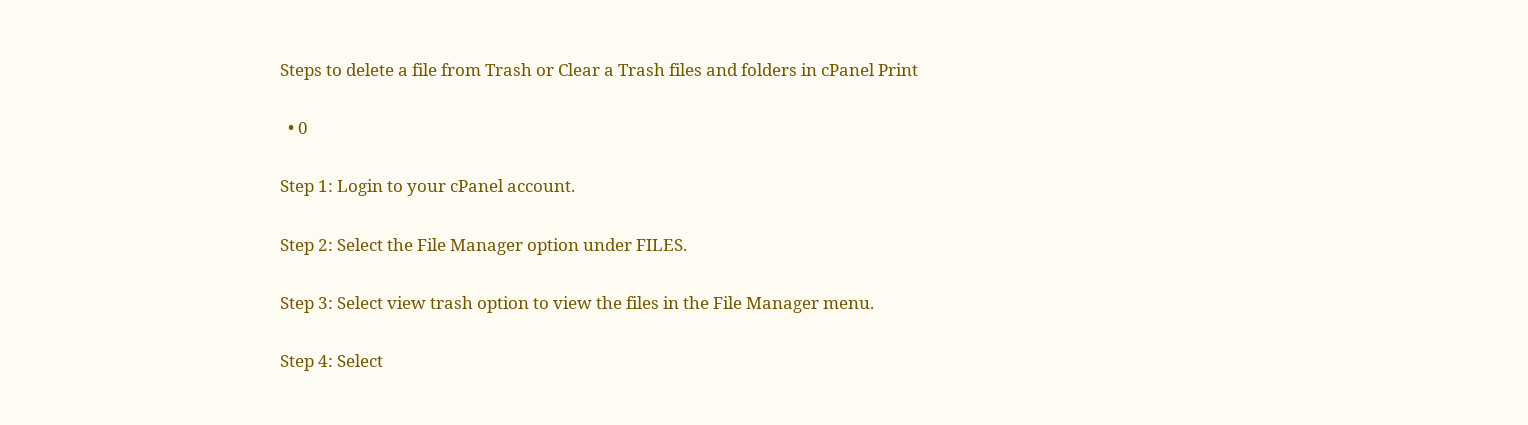Steps to delete a file from Trash or Clear a Trash files and folders in cPanel Print

  • 0

Step 1: Login to your cPanel account.

Step 2: Select the File Manager option under FILES.

Step 3: Select view trash option to view the files in the File Manager menu.

Step 4: Select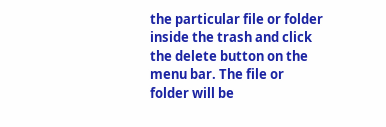the particular file or folder inside the trash and click the delete button on the menu bar. The file or folder will be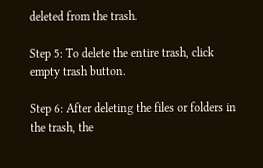deleted from the trash.

Step 5: To delete the entire trash, click empty trash button.

Step 6: After deleting the files or folders in the trash, the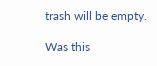trash will be empty.

Was this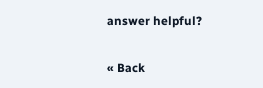answer helpful?

« Back